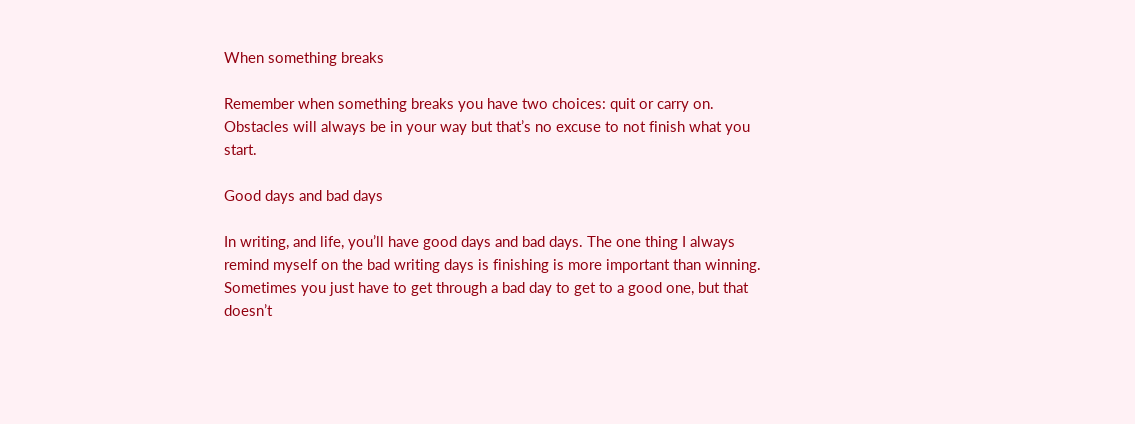When something breaks

Remember when something breaks you have two choices: quit or carry on. Obstacles will always be in your way but that’s no excuse to not finish what you start.

Good days and bad days

In writing, and life, you’ll have good days and bad days. The one thing I always remind myself on the bad writing days is finishing is more important than winning. Sometimes you just have to get through a bad day to get to a good one, but that doesn’t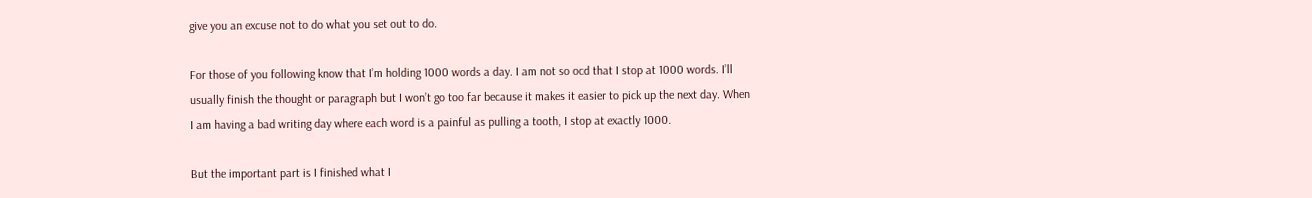give you an excuse not to do what you set out to do.

For those of you following know that I’m holding 1000 words a day. I am not so ocd that I stop at 1000 words. I’ll usually finish the thought or paragraph but I won’t go too far because it makes it easier to pick up the next day. When I am having a bad writing day where each word is a painful as pulling a tooth, I stop at exactly 1000.

But the important part is I finished what I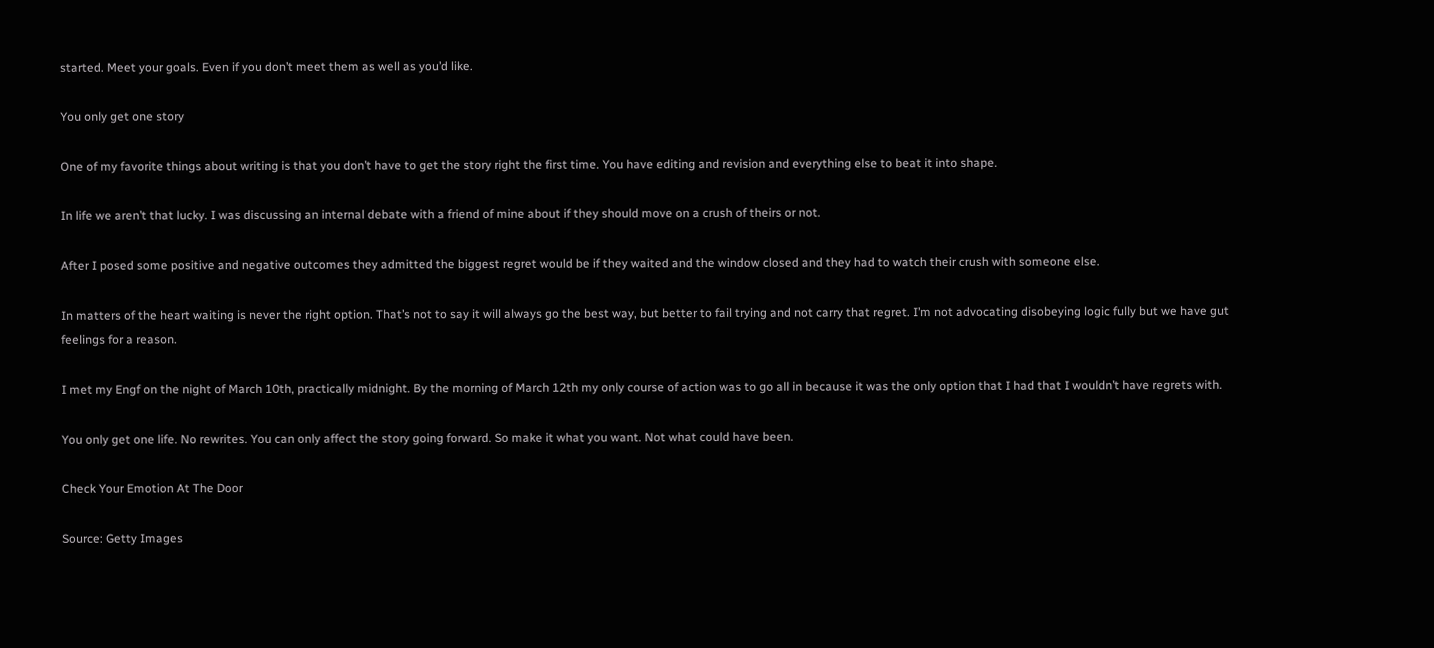started. Meet your goals. Even if you don’t meet them as well as you’d like.

You only get one story

One of my favorite things about writing is that you don’t have to get the story right the first time. You have editing and revision and everything else to beat it into shape.

In life we aren’t that lucky. I was discussing an internal debate with a friend of mine about if they should move on a crush of theirs or not.

After I posed some positive and negative outcomes they admitted the biggest regret would be if they waited and the window closed and they had to watch their crush with someone else.

In matters of the heart waiting is never the right option. That’s not to say it will always go the best way, but better to fail trying and not carry that regret. I’m not advocating disobeying logic fully but we have gut feelings for a reason.

I met my Engf on the night of March 10th, practically midnight. By the morning of March 12th my only course of action was to go all in because it was the only option that I had that I wouldn’t have regrets with.

You only get one life. No rewrites. You can only affect the story going forward. So make it what you want. Not what could have been.

Check Your Emotion At The Door

Source: Getty Images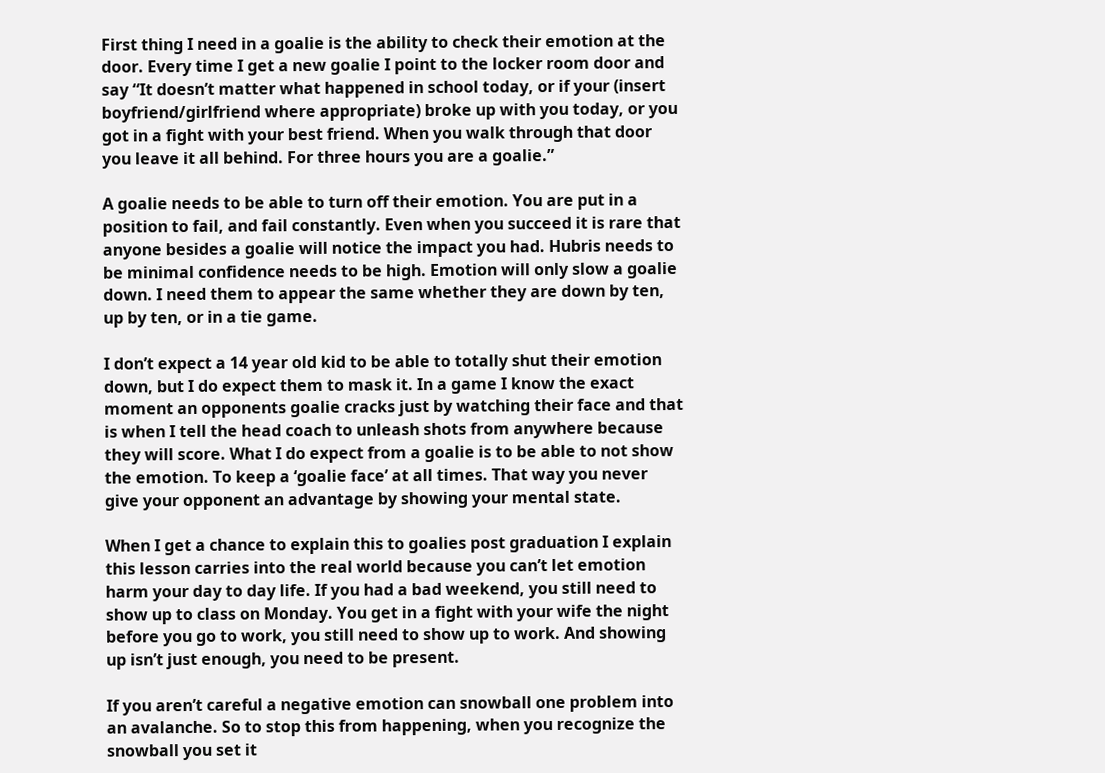First thing I need in a goalie is the ability to check their emotion at the door. Every time I get a new goalie I point to the locker room door and say “It doesn’t matter what happened in school today, or if your (insert boyfriend/girlfriend where appropriate) broke up with you today, or you got in a fight with your best friend. When you walk through that door you leave it all behind. For three hours you are a goalie.”

A goalie needs to be able to turn off their emotion. You are put in a position to fail, and fail constantly. Even when you succeed it is rare that anyone besides a goalie will notice the impact you had. Hubris needs to be minimal confidence needs to be high. Emotion will only slow a goalie down. I need them to appear the same whether they are down by ten, up by ten, or in a tie game.

I don’t expect a 14 year old kid to be able to totally shut their emotion down, but I do expect them to mask it. In a game I know the exact moment an opponents goalie cracks just by watching their face and that is when I tell the head coach to unleash shots from anywhere because they will score. What I do expect from a goalie is to be able to not show the emotion. To keep a ‘goalie face’ at all times. That way you never give your opponent an advantage by showing your mental state.

When I get a chance to explain this to goalies post graduation I explain this lesson carries into the real world because you can’t let emotion harm your day to day life. If you had a bad weekend, you still need to show up to class on Monday. You get in a fight with your wife the night before you go to work, you still need to show up to work. And showing up isn’t just enough, you need to be present.

If you aren’t careful a negative emotion can snowball one problem into an avalanche. So to stop this from happening, when you recognize the snowball you set it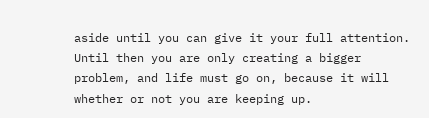aside until you can give it your full attention. Until then you are only creating a bigger problem, and life must go on, because it will whether or not you are keeping up.